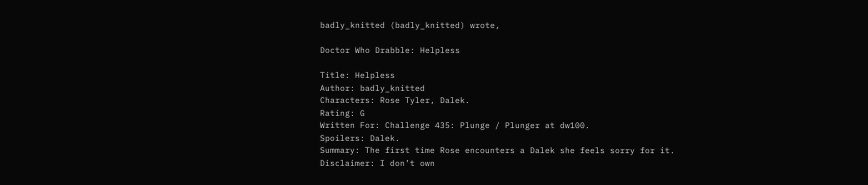badly_knitted (badly_knitted) wrote,

Doctor Who Drabble: Helpless

Title: Helpless
Author: badly_knitted
Characters: Rose Tyler, Dalek.
Rating: G
Written For: Challenge 435: Plunge / Plunger at dw100.
Spoilers: Dalek.
Summary: The first time Rose encounters a Dalek she feels sorry for it.
Disclaimer: I don’t own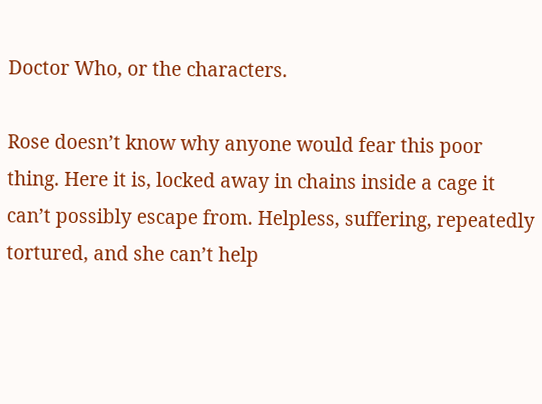Doctor Who, or the characters.

Rose doesn’t know why anyone would fear this poor thing. Here it is, locked away in chains inside a cage it can’t possibly escape from. Helpless, suffering, repeatedly tortured, and she can’t help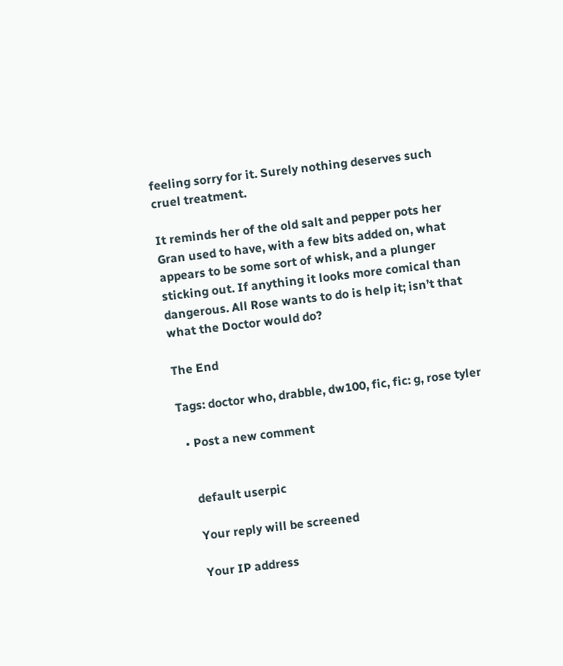feeling sorry for it. Surely nothing deserves such cruel treatment.

It reminds her of the old salt and pepper pots her Gran used to have, with a few bits added on, what appears to be some sort of whisk, and a plunger sticking out. If anything it looks more comical than dangerous. All Rose wants to do is help it; isn’t that what the Doctor would do?

The End

Tags: doctor who, drabble, dw100, fic, fic: g, rose tyler

  • Post a new comment


    default userpic

    Your reply will be screened

    Your IP address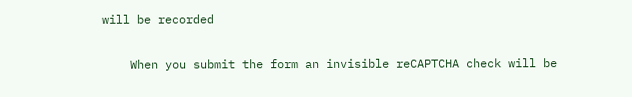will be recorded

    When you submit the form an invisible reCAPTCHA check will be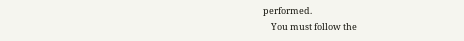performed.
    You must follow the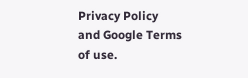Privacy Policy and Google Terms of use.